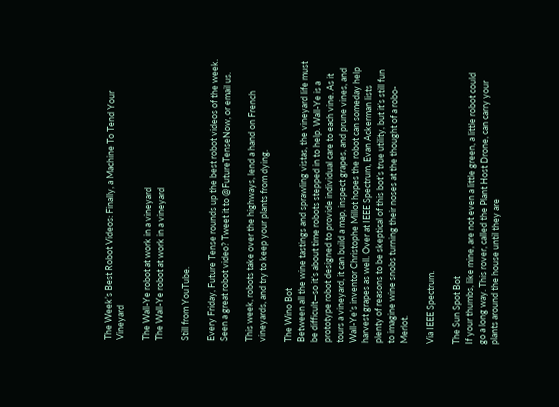The Week’s Best Robot Videos: Finally, a Machine To Tend Your Vineyard

The Wall-Ye robot at work in a vineyard
The Wall-Ye robot at work in a vineyard

Still from YouTube.

Every Friday, Future Tense rounds up the best robot videos of the week. Seen a great robot video? Tweet it to @FutureTenseNow, or email us.

This week, robots take over the highways, lend a hand on French vineyards, and try to keep your plants from dying.

The Wino Bot
Between all the wine tastings and sprawling vistas, the vineyard life must be difficult—so it’s about time robots stepped in to help. Wall-Ye is a prototype robot designed to provide individual care to each vine. As it tours a vineyard, it can build a map, inspect grapes, and prune vines, and Wall-Ye’s inventor Christophe Millot hopes the robot can someday help harvest grapes as well. Over at IEEE Spectrum, Evan Ackerman lists plenty of reasons to be skeptical of this bot’s true utility, but it’s still fun to imagine wine snobs turning their noses at the thought of a robo-Merlot.

Via IEEE Spectrum.

The Sun Spot Bot
If your thumbs, like mine, are not even a little green, a little robot could go a long way. This rover, called the Plant Host Drone, can carry your plants around the house until they are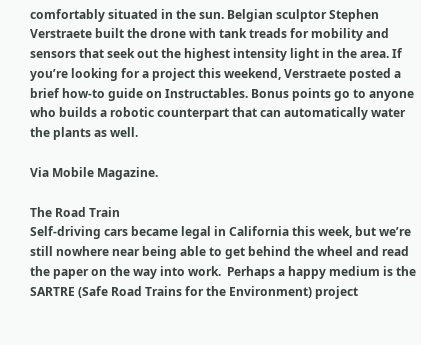comfortably situated in the sun. Belgian sculptor Stephen Verstraete built the drone with tank treads for mobility and sensors that seek out the highest intensity light in the area. If you’re looking for a project this weekend, Verstraete posted a brief how-to guide on Instructables. Bonus points go to anyone who builds a robotic counterpart that can automatically water the plants as well.

Via Mobile Magazine.

The Road Train
Self-driving cars became legal in California this week, but we’re still nowhere near being able to get behind the wheel and read the paper on the way into work.  Perhaps a happy medium is the SARTRE (Safe Road Trains for the Environment) project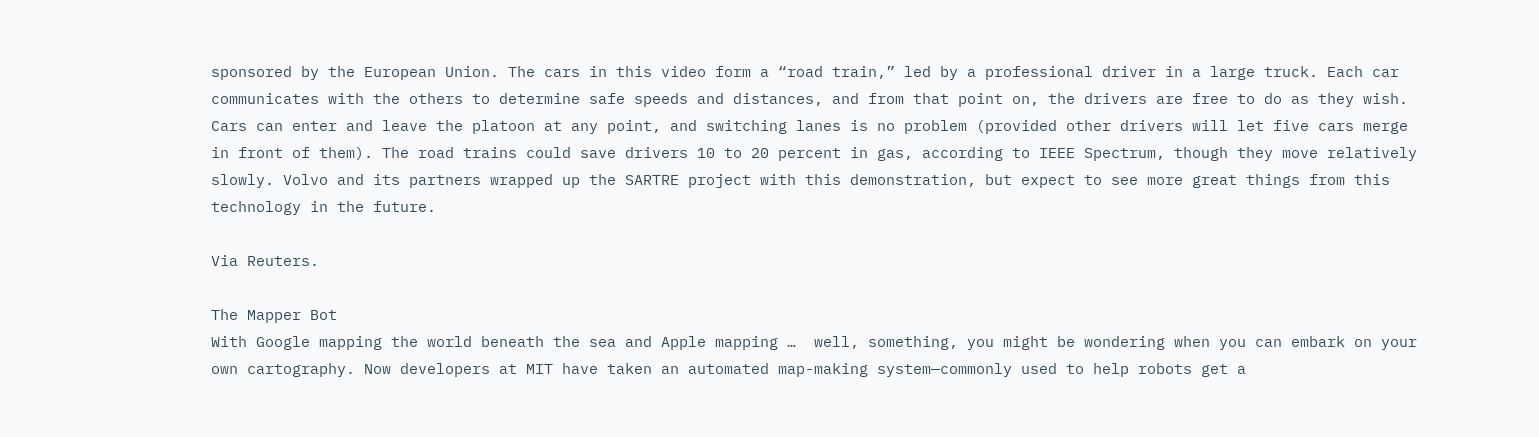sponsored by the European Union. The cars in this video form a “road train,” led by a professional driver in a large truck. Each car communicates with the others to determine safe speeds and distances, and from that point on, the drivers are free to do as they wish. Cars can enter and leave the platoon at any point, and switching lanes is no problem (provided other drivers will let five cars merge in front of them). The road trains could save drivers 10 to 20 percent in gas, according to IEEE Spectrum, though they move relatively slowly. Volvo and its partners wrapped up the SARTRE project with this demonstration, but expect to see more great things from this technology in the future.

Via Reuters.

The Mapper Bot
With Google mapping the world beneath the sea and Apple mapping …  well, something, you might be wondering when you can embark on your own cartography. Now developers at MIT have taken an automated map-making system—commonly used to help robots get a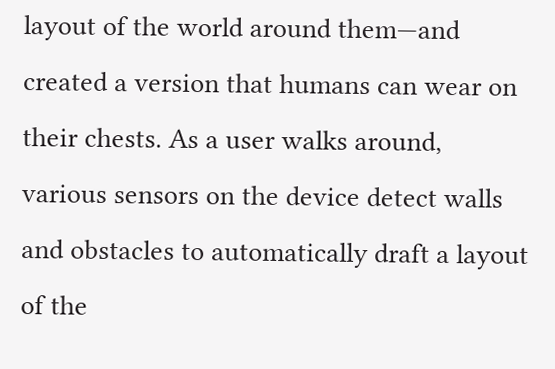layout of the world around them—and created a version that humans can wear on their chests. As a user walks around, various sensors on the device detect walls and obstacles to automatically draft a layout of the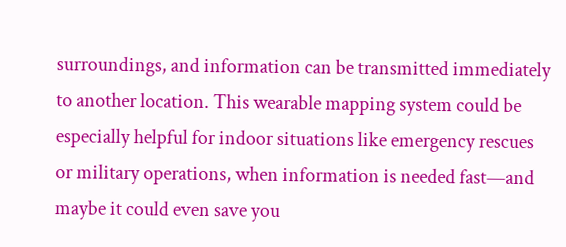surroundings, and information can be transmitted immediately to another location. This wearable mapping system could be especially helpful for indoor situations like emergency rescues or military operations, when information is needed fast—and maybe it could even save you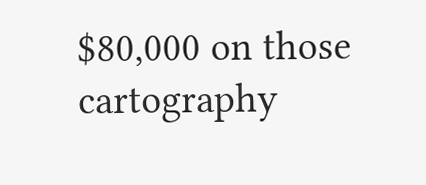$80,000 on those cartography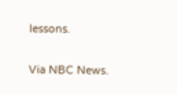lessons.

Via NBC News.